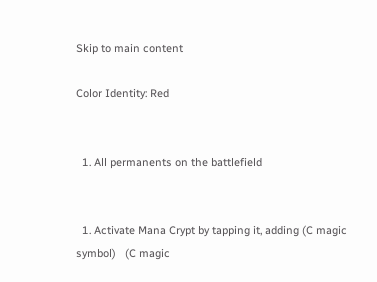Skip to main content

Color Identity: Red


  1. All permanents on the battlefield


  1. Activate Mana Crypt by tapping it, adding (C magic symbol)   (C magic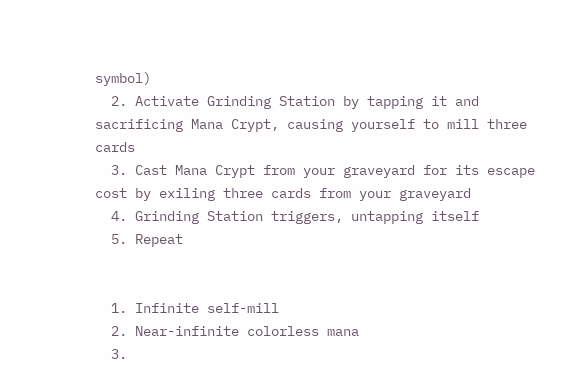symbol)
  2. Activate Grinding Station by tapping it and sacrificing Mana Crypt, causing yourself to mill three cards
  3. Cast Mana Crypt from your graveyard for its escape cost by exiling three cards from your graveyard
  4. Grinding Station triggers, untapping itself
  5. Repeat


  1. Infinite self-mill
  2. Near-infinite colorless mana
  3.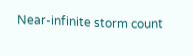Near-infinite storm count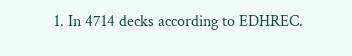1. In 4714 decks according to EDHREC.